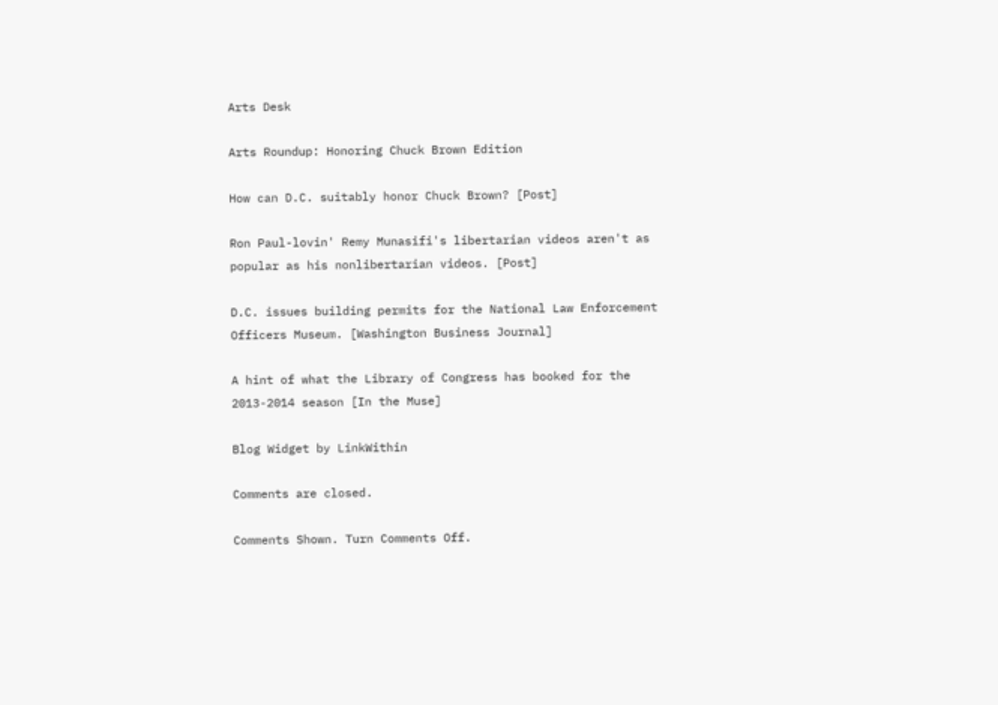Arts Desk

Arts Roundup: Honoring Chuck Brown Edition

How can D.C. suitably honor Chuck Brown? [Post]

Ron Paul-lovin' Remy Munasifi's libertarian videos aren't as popular as his nonlibertarian videos. [Post]

D.C. issues building permits for the National Law Enforcement Officers Museum. [Washington Business Journal]

A hint of what the Library of Congress has booked for the 2013-2014 season [In the Muse]

Blog Widget by LinkWithin

Comments are closed.

Comments Shown. Turn Comments Off.